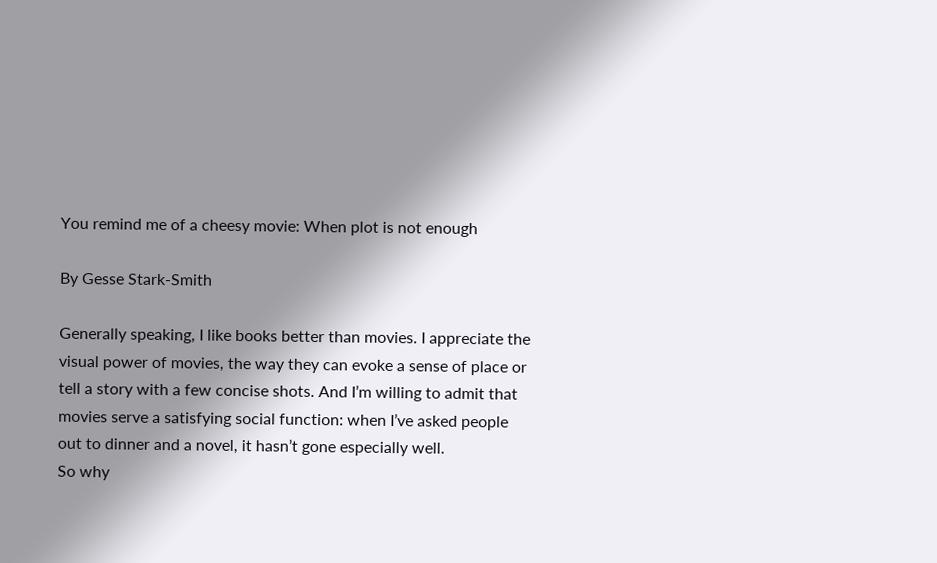You remind me of a cheesy movie: When plot is not enough

By Gesse Stark-Smith

Generally speaking, I like books better than movies. I appreciate the visual power of movies, the way they can evoke a sense of place or tell a story with a few concise shots. And I’m willing to admit that movies serve a satisfying social function: when I’ve asked people out to dinner and a novel, it hasn’t gone especially well.
So why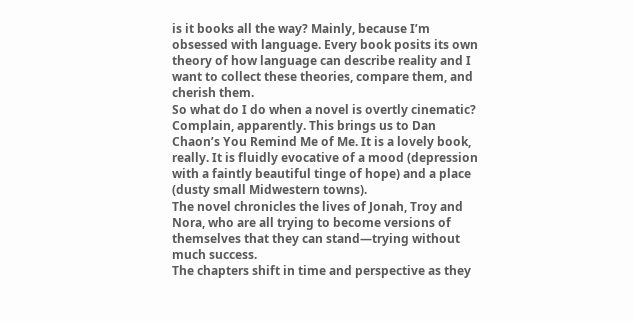is it books all the way? Mainly, because I’m obsessed with language. Every book posits its own theory of how language can describe reality and I want to collect these theories, compare them, and cherish them.
So what do I do when a novel is overtly cinematic? Complain, apparently. This brings us to Dan Chaon’s You Remind Me of Me. It is a lovely book, really. It is fluidly evocative of a mood (depression with a faintly beautiful tinge of hope) and a place (dusty small Midwestern towns).
The novel chronicles the lives of Jonah, Troy and Nora, who are all trying to become versions of themselves that they can stand—trying without much success.
The chapters shift in time and perspective as they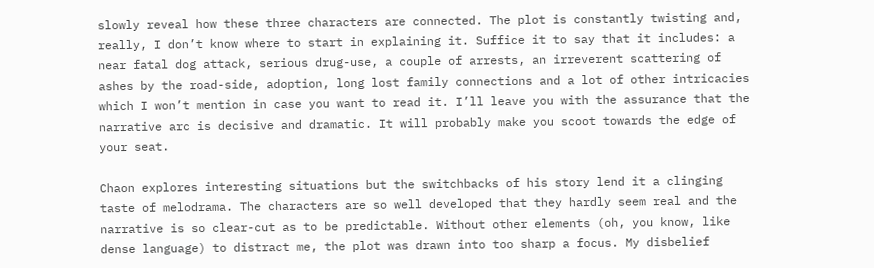slowly reveal how these three characters are connected. The plot is constantly twisting and, really, I don’t know where to start in explaining it. Suffice it to say that it includes: a near fatal dog attack, serious drug-use, a couple of arrests, an irreverent scattering of ashes by the road-side, adoption, long lost family connections and a lot of other intricacies which I won’t mention in case you want to read it. I’ll leave you with the assurance that the narrative arc is decisive and dramatic. It will probably make you scoot towards the edge of your seat.

Chaon explores interesting situations but the switchbacks of his story lend it a clinging taste of melodrama. The characters are so well developed that they hardly seem real and the narrative is so clear-cut as to be predictable. Without other elements (oh, you know, like dense language) to distract me, the plot was drawn into too sharp a focus. My disbelief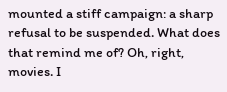mounted a stiff campaign: a sharp refusal to be suspended. What does that remind me of? Oh, right, movies. I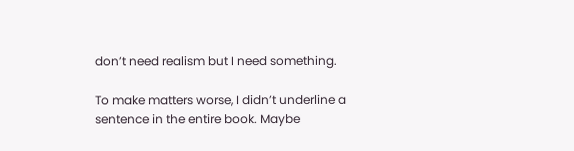don’t need realism but I need something.

To make matters worse, I didn’t underline a sentence in the entire book. Maybe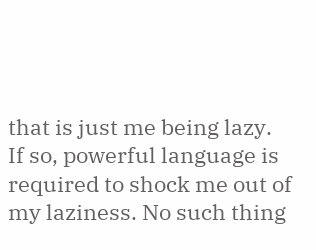that is just me being lazy. If so, powerful language is required to shock me out of my laziness. No such thing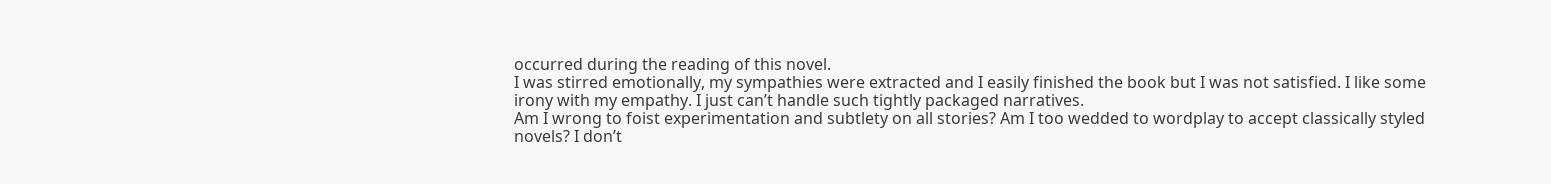occurred during the reading of this novel.
I was stirred emotionally, my sympathies were extracted and I easily finished the book but I was not satisfied. I like some irony with my empathy. I just can’t handle such tightly packaged narratives.
Am I wrong to foist experimentation and subtlety on all stories? Am I too wedded to wordplay to accept classically styled novels? I don’t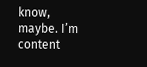know, maybe. I’m content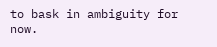to bask in ambiguity for now.